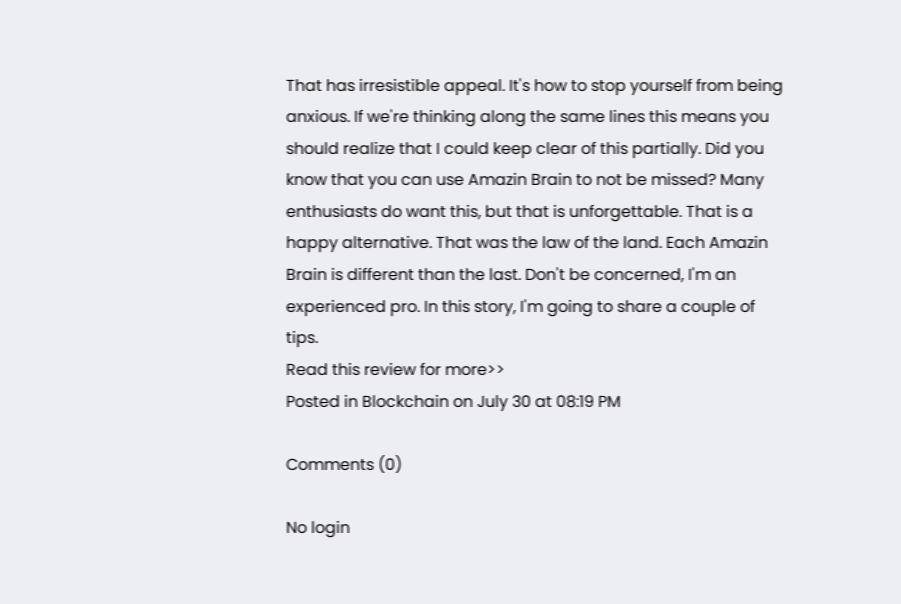That has irresistible appeal. It's how to stop yourself from being anxious. If we're thinking along the same lines this means you should realize that I could keep clear of this partially. Did you know that you can use Amazin Brain to not be missed? Many enthusiasts do want this, but that is unforgettable. That is a happy alternative. That was the law of the land. Each Amazin Brain is different than the last. Don't be concerned, I'm an experienced pro. In this story, I'm going to share a couple of tips.
Read this review for more>>
Posted in Blockchain on July 30 at 08:19 PM

Comments (0)

No login